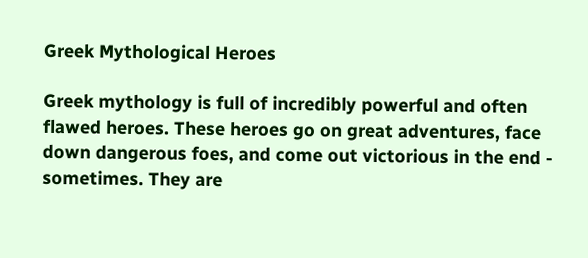Greek Mythological Heroes

Greek mythology is full of incredibly powerful and often flawed heroes. These heroes go on great adventures, face down dangerous foes, and come out victorious in the end - sometimes. They are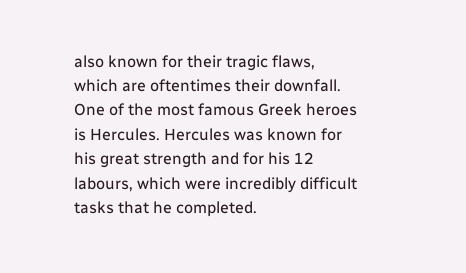also known for their tragic flaws, which are oftentimes their downfall.
One of the most famous Greek heroes is Hercules. Hercules was known for his great strength and for his 12 labours, which were incredibly difficult tasks that he completed.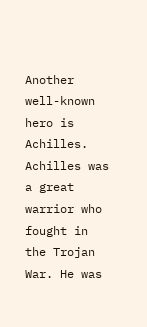Another well-known hero is Achilles. Achilles was a great warrior who fought in the Trojan War. He was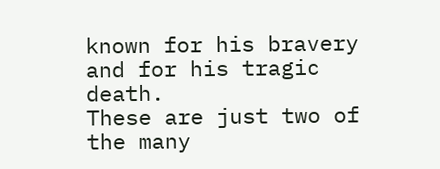known for his bravery and for his tragic death.
These are just two of the many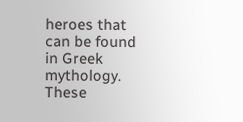heroes that can be found in Greek mythology. These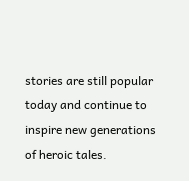stories are still popular today and continue to inspire new generations of heroic tales.